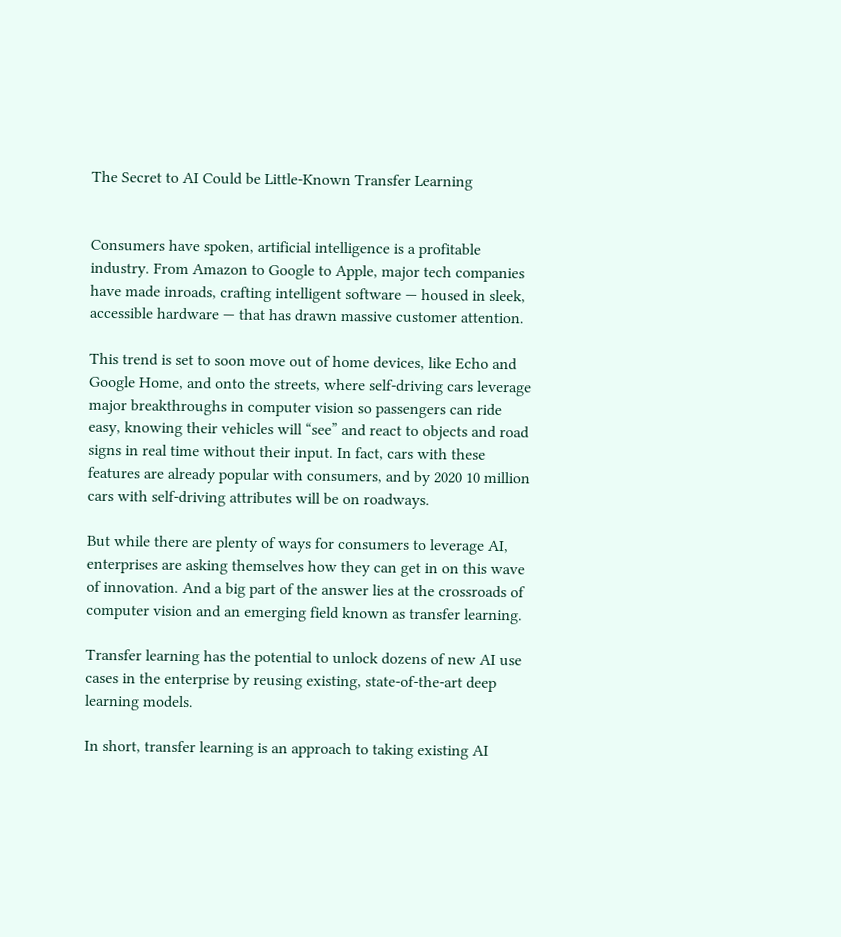The Secret to AI Could be Little-Known Transfer Learning


Consumers have spoken, artificial intelligence is a profitable industry. From Amazon to Google to Apple, major tech companies have made inroads, crafting intelligent software — housed in sleek, accessible hardware — that has drawn massive customer attention.

This trend is set to soon move out of home devices, like Echo and Google Home, and onto the streets, where self-driving cars leverage major breakthroughs in computer vision so passengers can ride easy, knowing their vehicles will “see” and react to objects and road signs in real time without their input. In fact, cars with these features are already popular with consumers, and by 2020 10 million cars with self-driving attributes will be on roadways.

But while there are plenty of ways for consumers to leverage AI, enterprises are asking themselves how they can get in on this wave of innovation. And a big part of the answer lies at the crossroads of computer vision and an emerging field known as transfer learning.

Transfer learning has the potential to unlock dozens of new AI use cases in the enterprise by reusing existing, state-of-the-art deep learning models.

In short, transfer learning is an approach to taking existing AI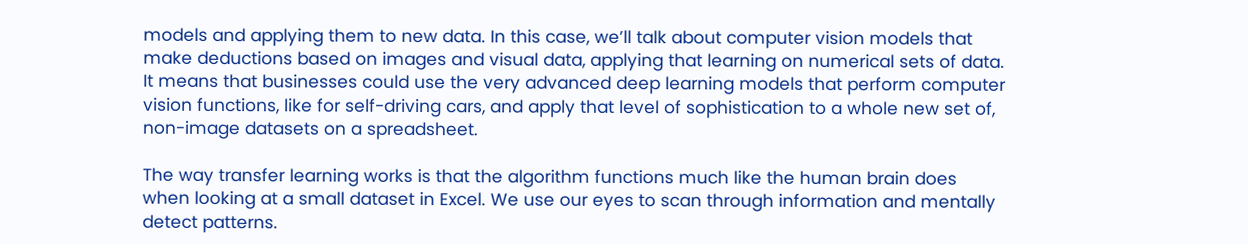models and applying them to new data. In this case, we’ll talk about computer vision models that make deductions based on images and visual data, applying that learning on numerical sets of data. It means that businesses could use the very advanced deep learning models that perform computer vision functions, like for self-driving cars, and apply that level of sophistication to a whole new set of, non-image datasets on a spreadsheet.

The way transfer learning works is that the algorithm functions much like the human brain does when looking at a small dataset in Excel. We use our eyes to scan through information and mentally detect patterns.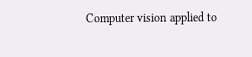Computer vision applied to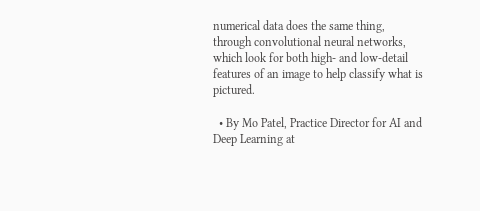numerical data does the same thing, through convolutional neural networks, which look for both high- and low-detail features of an image to help classify what is pictured.

  • By Mo Patel, Practice Director for AI and Deep Learning at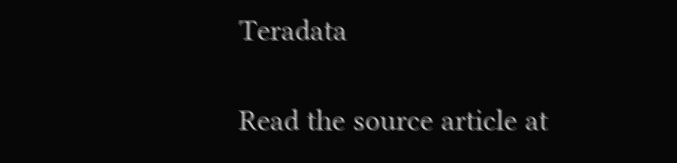Teradata

Read the source article at